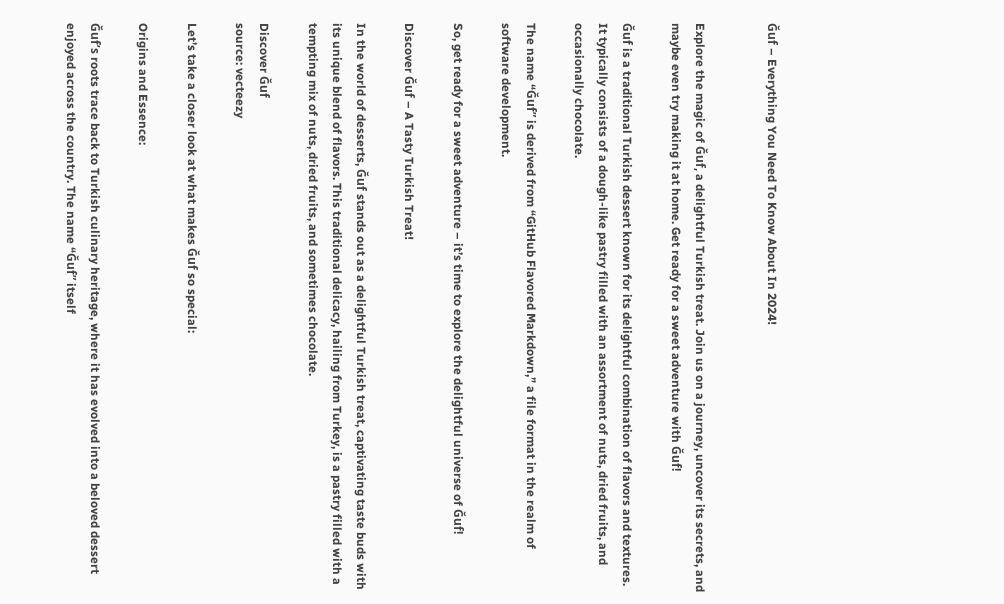Ğuf – Everything You Need To Know About In 2024!


Explore the magic of Ğuf, a delightful Turkish treat. Join us on a journey, uncover its secrets, and maybe even try making it at home. Get ready for a sweet adventure with Ğuf!

Ğuf is a traditional Turkish dessert known for its delightful combination of flavors and textures. It typically consists of a dough-like pastry filled with an assortment of nuts, dried fruits, and occasionally chocolate.

The name “Ğuf” is derived from “GitHub Flavored Markdown,” a file format in the realm of software development.

So, get ready for a sweet adventure – it’s time to explore the delightful universe of Ğuf!

Discover Ğuf – A Tasty Turkish Treat!

In the world of desserts, Ğuf stands out as a delightful Turkish treat, captivating taste buds with its unique blend of flavors. This traditional delicacy, hailing from Turkey, is a pastry filled with a tempting mix of nuts, dried fruits, and sometimes chocolate.

Discover Ğuf
source: vecteezy

Let’s take a closer look at what makes Ğuf so special:

Origins and Essence:

Ğuf’s roots trace back to Turkish culinary heritage, where it has evolved into a beloved dessert enjoyed across the country. The name “Ğuf” itself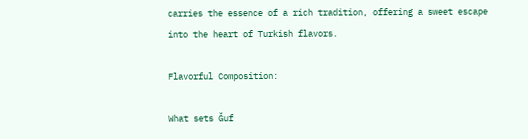carries the essence of a rich tradition, offering a sweet escape into the heart of Turkish flavors.

Flavorful Composition:

What sets Ğuf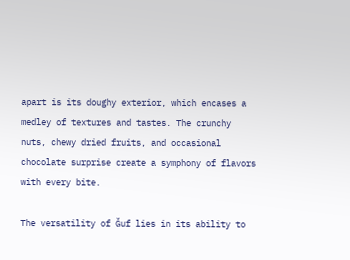apart is its doughy exterior, which encases a medley of textures and tastes. The crunchy nuts, chewy dried fruits, and occasional chocolate surprise create a symphony of flavors with every bite.

The versatility of Ğuf lies in its ability to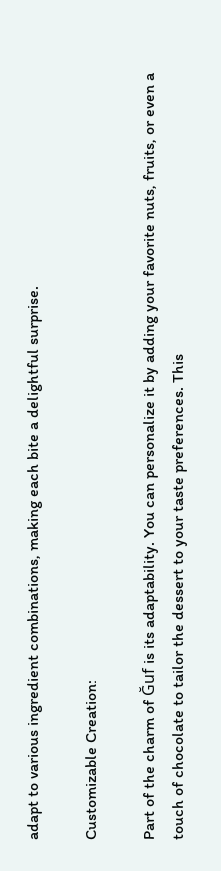adapt to various ingredient combinations, making each bite a delightful surprise.

Customizable Creation:

Part of the charm of Ğuf is its adaptability. You can personalize it by adding your favorite nuts, fruits, or even a touch of chocolate to tailor the dessert to your taste preferences. This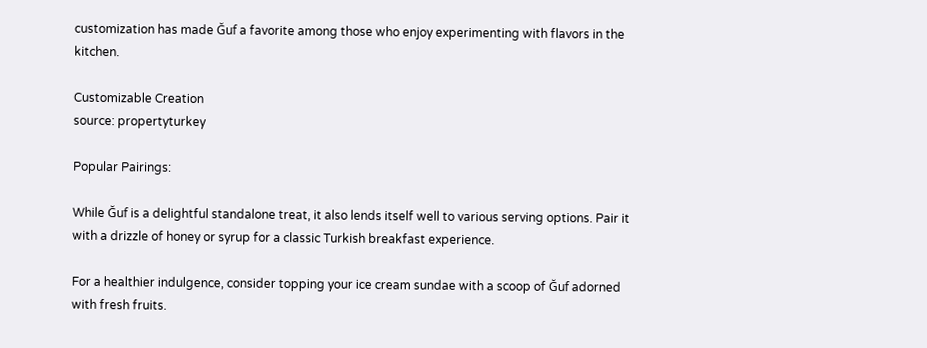customization has made Ğuf a favorite among those who enjoy experimenting with flavors in the kitchen.

Customizable Creation
source: propertyturkey

Popular Pairings:

While Ğuf is a delightful standalone treat, it also lends itself well to various serving options. Pair it with a drizzle of honey or syrup for a classic Turkish breakfast experience.

For a healthier indulgence, consider topping your ice cream sundae with a scoop of Ğuf adorned with fresh fruits.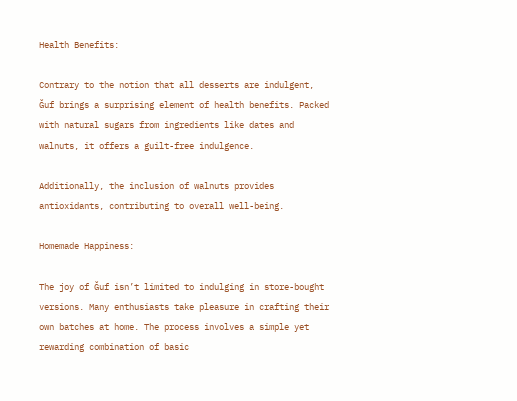Health Benefits:

Contrary to the notion that all desserts are indulgent, Ğuf brings a surprising element of health benefits. Packed with natural sugars from ingredients like dates and walnuts, it offers a guilt-free indulgence.

Additionally, the inclusion of walnuts provides antioxidants, contributing to overall well-being.

Homemade Happiness:

The joy of Ğuf isn’t limited to indulging in store-bought versions. Many enthusiasts take pleasure in crafting their own batches at home. The process involves a simple yet rewarding combination of basic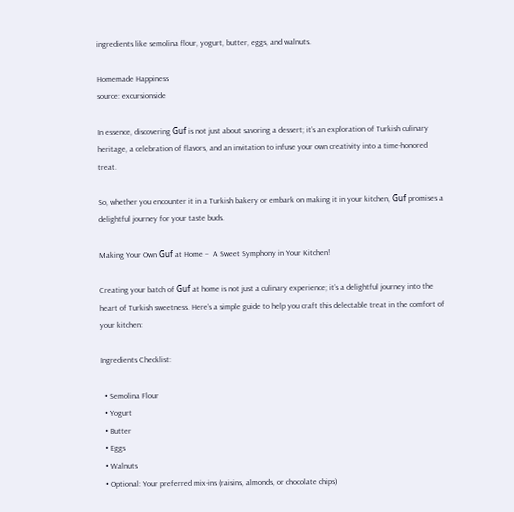ingredients like semolina flour, yogurt, butter, eggs, and walnuts.

Homemade Happiness
source: excursionside

In essence, discovering Ğuf is not just about savoring a dessert; it’s an exploration of Turkish culinary heritage, a celebration of flavors, and an invitation to infuse your own creativity into a time-honored treat.

So, whether you encounter it in a Turkish bakery or embark on making it in your kitchen, Ğuf promises a delightful journey for your taste buds.

Making Your Own Ğuf at Home –  A Sweet Symphony in Your Kitchen!

Creating your batch of Ğuf at home is not just a culinary experience; it’s a delightful journey into the heart of Turkish sweetness. Here’s a simple guide to help you craft this delectable treat in the comfort of your kitchen:

Ingredients Checklist:

  • Semolina Flour
  • Yogurt
  • Butter
  • Eggs
  • Walnuts
  • Optional: Your preferred mix-ins (raisins, almonds, or chocolate chips)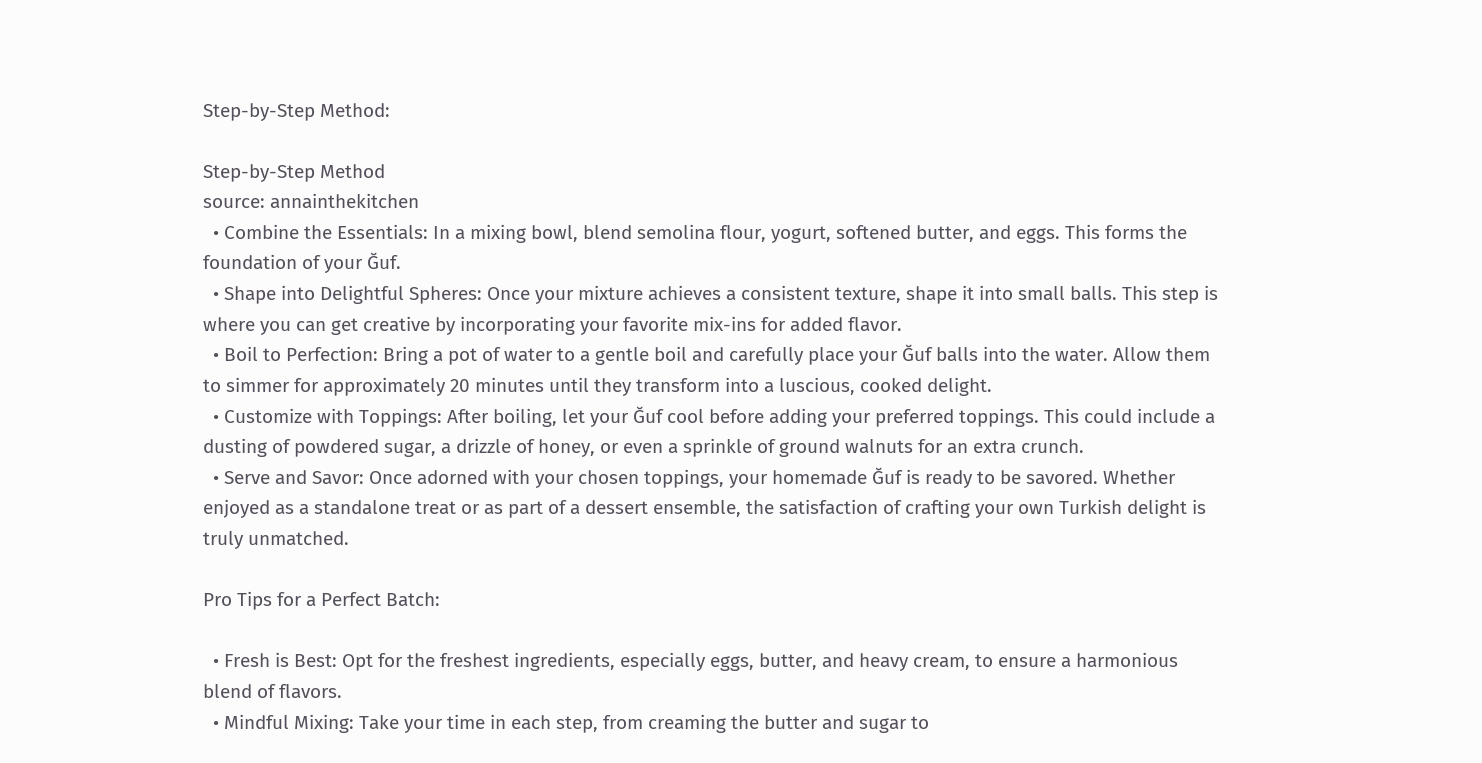Step-by-Step Method:

Step-by-Step Method
source: annainthekitchen
  • Combine the Essentials: In a mixing bowl, blend semolina flour, yogurt, softened butter, and eggs. This forms the foundation of your Ğuf.
  • Shape into Delightful Spheres: Once your mixture achieves a consistent texture, shape it into small balls. This step is where you can get creative by incorporating your favorite mix-ins for added flavor.
  • Boil to Perfection: Bring a pot of water to a gentle boil and carefully place your Ğuf balls into the water. Allow them to simmer for approximately 20 minutes until they transform into a luscious, cooked delight.
  • Customize with Toppings: After boiling, let your Ğuf cool before adding your preferred toppings. This could include a dusting of powdered sugar, a drizzle of honey, or even a sprinkle of ground walnuts for an extra crunch.
  • Serve and Savor: Once adorned with your chosen toppings, your homemade Ğuf is ready to be savored. Whether enjoyed as a standalone treat or as part of a dessert ensemble, the satisfaction of crafting your own Turkish delight is truly unmatched.

Pro Tips for a Perfect Batch:

  • Fresh is Best: Opt for the freshest ingredients, especially eggs, butter, and heavy cream, to ensure a harmonious blend of flavors.
  • Mindful Mixing: Take your time in each step, from creaming the butter and sugar to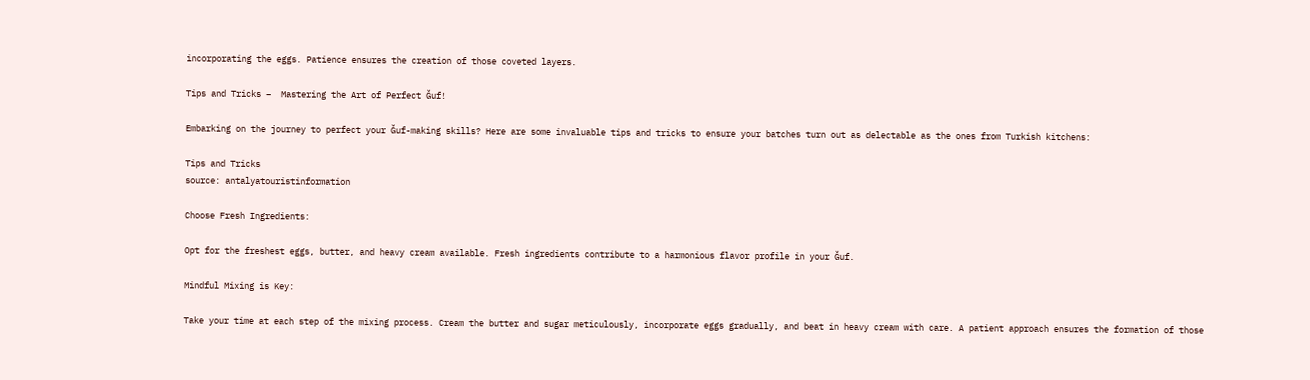incorporating the eggs. Patience ensures the creation of those coveted layers.

Tips and Tricks –  Mastering the Art of Perfect Ğuf!

Embarking on the journey to perfect your Ğuf-making skills? Here are some invaluable tips and tricks to ensure your batches turn out as delectable as the ones from Turkish kitchens:

Tips and Tricks
source: antalyatouristinformation

Choose Fresh Ingredients:

Opt for the freshest eggs, butter, and heavy cream available. Fresh ingredients contribute to a harmonious flavor profile in your Ğuf.

Mindful Mixing is Key:

Take your time at each step of the mixing process. Cream the butter and sugar meticulously, incorporate eggs gradually, and beat in heavy cream with care. A patient approach ensures the formation of those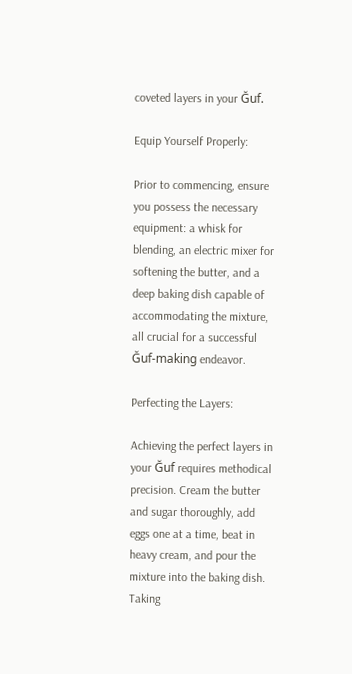coveted layers in your Ğuf.

Equip Yourself Properly:

Prior to commencing, ensure you possess the necessary equipment: a whisk for blending, an electric mixer for softening the butter, and a deep baking dish capable of accommodating the mixture, all crucial for a successful Ğuf-making endeavor.

Perfecting the Layers:

Achieving the perfect layers in your Ğuf requires methodical precision. Cream the butter and sugar thoroughly, add eggs one at a time, beat in heavy cream, and pour the mixture into the baking dish. Taking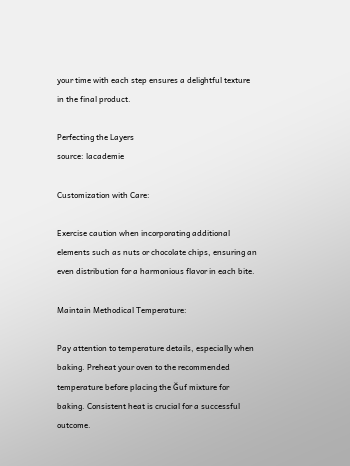your time with each step ensures a delightful texture in the final product.

Perfecting the Layers
source: lacademie

Customization with Care:

Exercise caution when incorporating additional elements such as nuts or chocolate chips, ensuring an even distribution for a harmonious flavor in each bite.

Maintain Methodical Temperature:

Pay attention to temperature details, especially when baking. Preheat your oven to the recommended temperature before placing the Ğuf mixture for baking. Consistent heat is crucial for a successful outcome.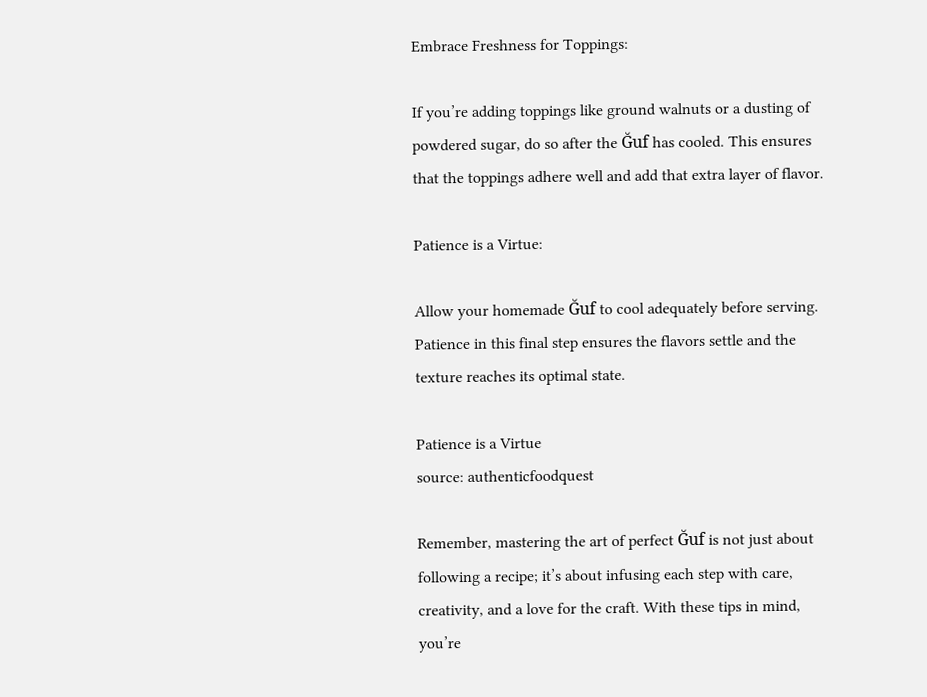Embrace Freshness for Toppings:

If you’re adding toppings like ground walnuts or a dusting of powdered sugar, do so after the Ğuf has cooled. This ensures that the toppings adhere well and add that extra layer of flavor.

Patience is a Virtue:

Allow your homemade Ğuf to cool adequately before serving. Patience in this final step ensures the flavors settle and the texture reaches its optimal state.

Patience is a Virtue
source: authenticfoodquest

Remember, mastering the art of perfect Ğuf is not just about following a recipe; it’s about infusing each step with care, creativity, and a love for the craft. With these tips in mind, you’re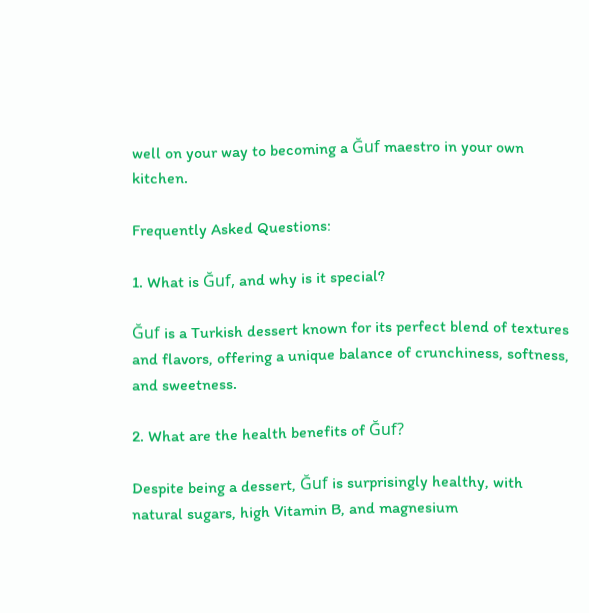well on your way to becoming a Ğuf maestro in your own kitchen.

Frequently Asked Questions:

1. What is Ğuf, and why is it special?

Ğuf is a Turkish dessert known for its perfect blend of textures and flavors, offering a unique balance of crunchiness, softness, and sweetness.

2. What are the health benefits of Ğuf?

Despite being a dessert, Ğuf is surprisingly healthy, with natural sugars, high Vitamin B, and magnesium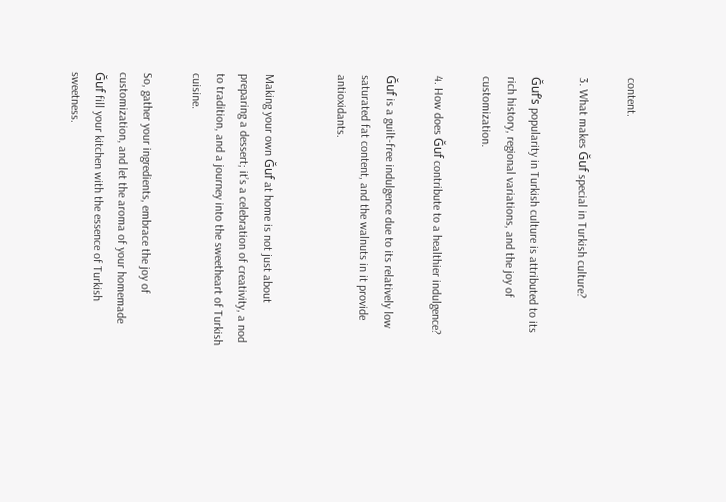content.

3. What makes Ğuf special in Turkish culture?

Ğuf’s popularity in Turkish culture is attributed to its rich history, regional variations, and the joy of customization.

4. How does Ğuf contribute to a healthier indulgence?

Ğuf is a guilt-free indulgence due to its relatively low saturated fat content, and the walnuts in it provide antioxidants.


Making your own Ğuf at home is not just about preparing a dessert; it’s a celebration of creativity, a nod to tradition, and a journey into the sweetheart of Turkish cuisine.

So, gather your ingredients, embrace the joy of customization, and let the aroma of your homemade Ğuf fill your kitchen with the essence of Turkish sweetness.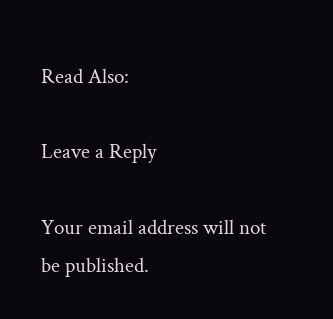Read Also:

Leave a Reply

Your email address will not be published.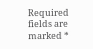Required fields are marked *